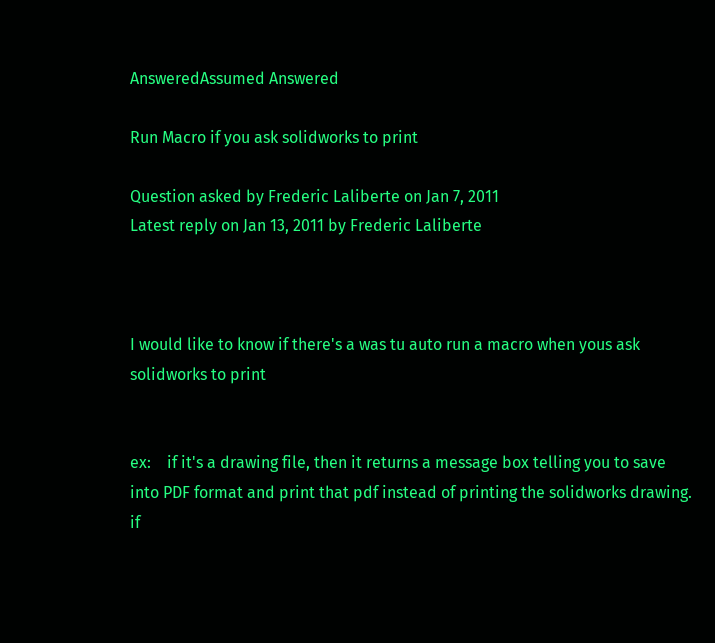AnsweredAssumed Answered

Run Macro if you ask solidworks to print

Question asked by Frederic Laliberte on Jan 7, 2011
Latest reply on Jan 13, 2011 by Frederic Laliberte



I would like to know if there's a was tu auto run a macro when yous ask solidworks to print


ex:    if it's a drawing file, then it returns a message box telling you to save into PDF format and print that pdf instead of printing the solidworks drawing.  if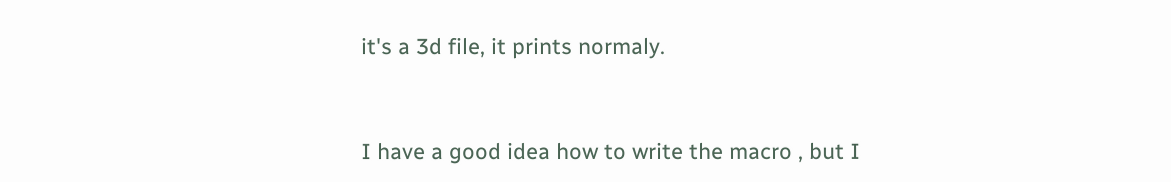it's a 3d file, it prints normaly.


I have a good idea how to write the macro , but I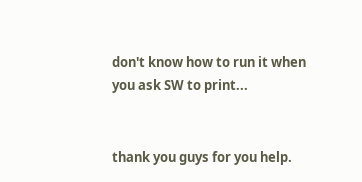don't know how to run it when you ask SW to print...


thank you guys for you help.